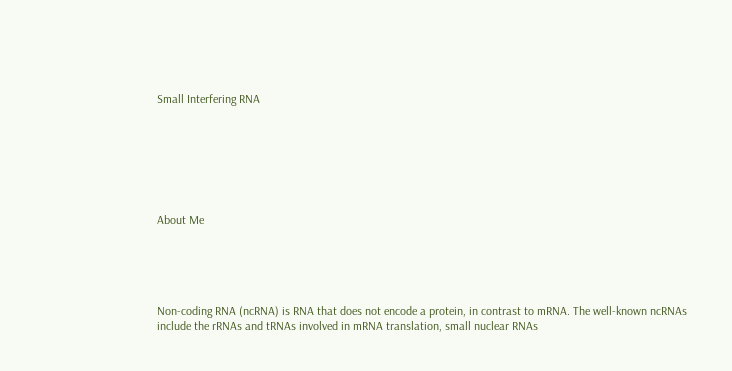Small Interfering RNA







About Me





Non-coding RNA (ncRNA) is RNA that does not encode a protein, in contrast to mRNA. The well-known ncRNAs include the rRNAs and tRNAs involved in mRNA translation, small nuclear RNAs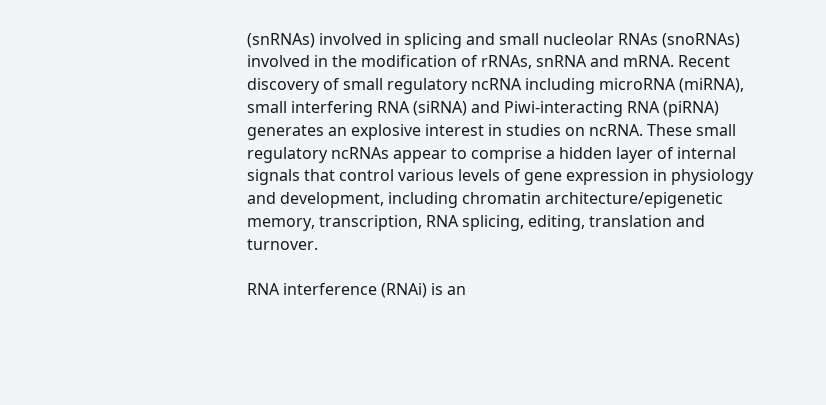(snRNAs) involved in splicing and small nucleolar RNAs (snoRNAs) involved in the modification of rRNAs, snRNA and mRNA. Recent discovery of small regulatory ncRNA including microRNA (miRNA), small interfering RNA (siRNA) and Piwi-interacting RNA (piRNA) generates an explosive interest in studies on ncRNA. These small regulatory ncRNAs appear to comprise a hidden layer of internal signals that control various levels of gene expression in physiology and development, including chromatin architecture/epigenetic memory, transcription, RNA splicing, editing, translation and turnover.

RNA interference (RNAi) is an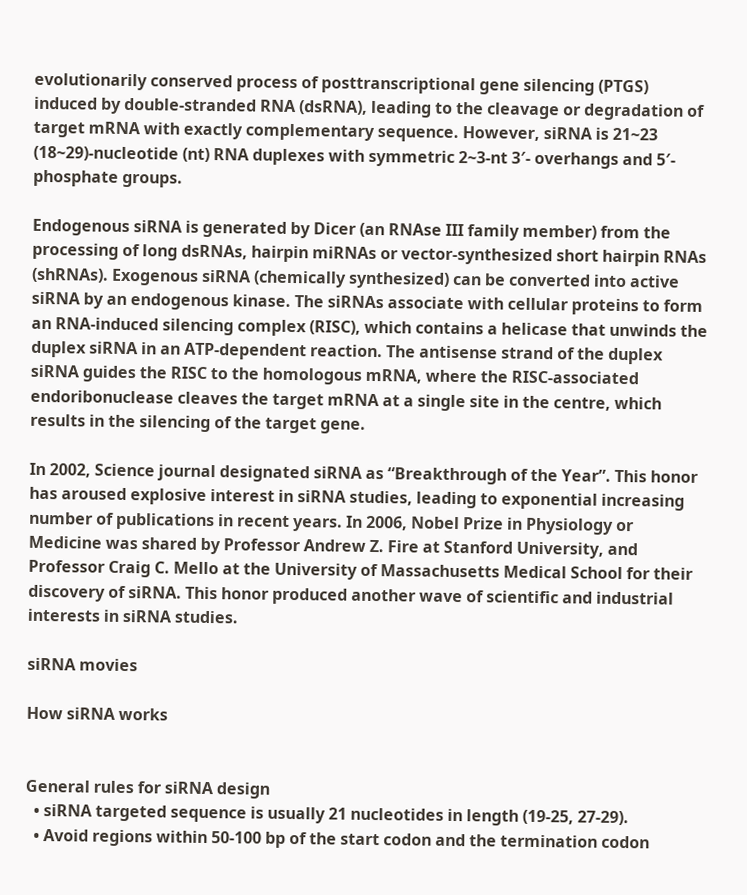evolutionarily conserved process of posttranscriptional gene silencing (PTGS) induced by double-stranded RNA (dsRNA), leading to the cleavage or degradation of target mRNA with exactly complementary sequence. However, siRNA is 21~23 (18~29)-nucleotide (nt) RNA duplexes with symmetric 2~3-nt 3′- overhangs and 5′- phosphate groups.

Endogenous siRNA is generated by Dicer (an RNAse III family member) from the processing of long dsRNAs, hairpin miRNAs or vector-synthesized short hairpin RNAs (shRNAs). Exogenous siRNA (chemically synthesized) can be converted into active siRNA by an endogenous kinase. The siRNAs associate with cellular proteins to form an RNA-induced silencing complex (RISC), which contains a helicase that unwinds the duplex siRNA in an ATP-dependent reaction. The antisense strand of the duplex siRNA guides the RISC to the homologous mRNA, where the RISC-associated endoribonuclease cleaves the target mRNA at a single site in the centre, which results in the silencing of the target gene.

In 2002, Science journal designated siRNA as “Breakthrough of the Year”. This honor has aroused explosive interest in siRNA studies, leading to exponential increasing number of publications in recent years. In 2006, Nobel Prize in Physiology or Medicine was shared by Professor Andrew Z. Fire at Stanford University, and Professor Craig C. Mello at the University of Massachusetts Medical School for their discovery of siRNA. This honor produced another wave of scientific and industrial interests in siRNA studies.

siRNA movies

How siRNA works


General rules for siRNA design
  • siRNA targeted sequence is usually 21 nucleotides in length (19-25, 27-29).
  • Avoid regions within 50-100 bp of the start codon and the termination codon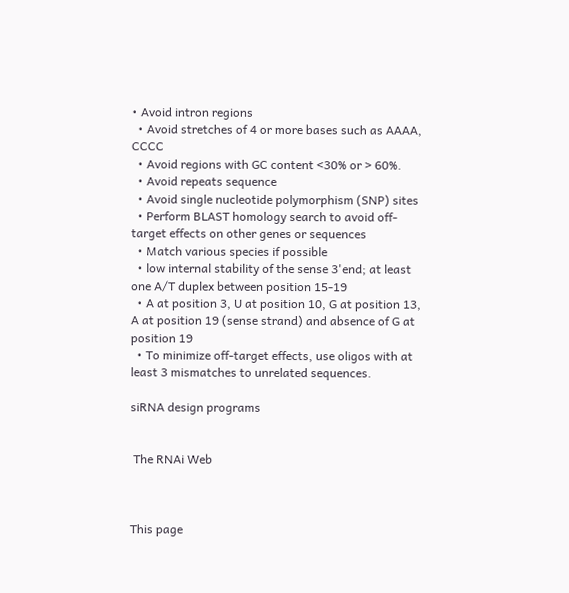• Avoid intron regions
  • Avoid stretches of 4 or more bases such as AAAA, CCCC
  • Avoid regions with GC content <30% or > 60%.
  • Avoid repeats sequence
  • Avoid single nucleotide polymorphism (SNP) sites
  • Perform BLAST homology search to avoid off-target effects on other genes or sequences
  • Match various species if possible
  • low internal stability of the sense 3'end; at least one A/T duplex between position 15-19
  • A at position 3, U at position 10, G at position 13, A at position 19 (sense strand) and absence of G at position 19
  • To minimize off-target effects, use oligos with at least 3 mismatches to unrelated sequences.

siRNA design programs


 The RNAi Web



This page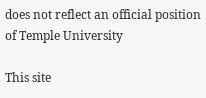does not reflect an official position of Temple University

This site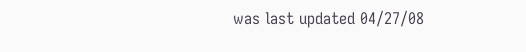was last updated 04/27/08